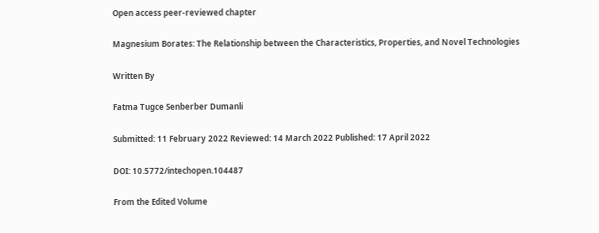Open access peer-reviewed chapter

Magnesium Borates: The Relationship between the Characteristics, Properties, and Novel Technologies

Written By

Fatma Tugce Senberber Dumanli

Submitted: 11 February 2022 Reviewed: 14 March 2022 Published: 17 April 2022

DOI: 10.5772/intechopen.104487

From the Edited Volume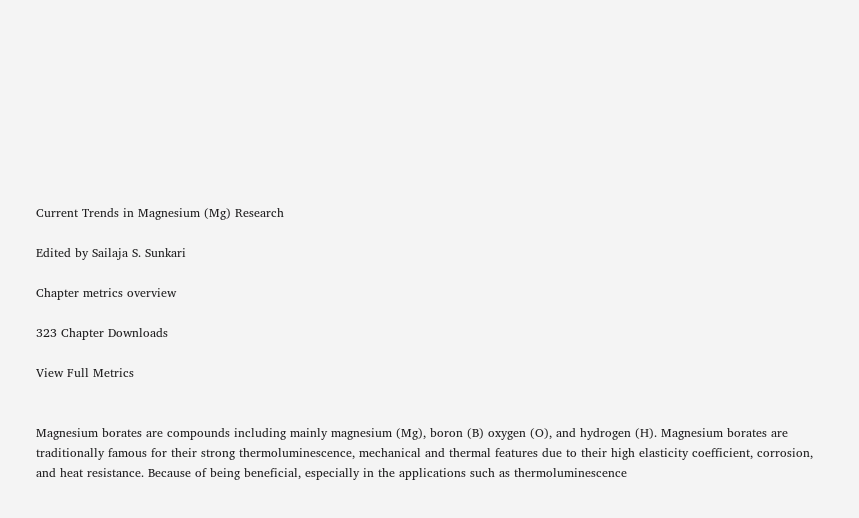Current Trends in Magnesium (Mg) Research

Edited by Sailaja S. Sunkari

Chapter metrics overview

323 Chapter Downloads

View Full Metrics


Magnesium borates are compounds including mainly magnesium (Mg), boron (B) oxygen (O), and hydrogen (H). Magnesium borates are traditionally famous for their strong thermoluminescence, mechanical and thermal features due to their high elasticity coefficient, corrosion, and heat resistance. Because of being beneficial, especially in the applications such as thermoluminescence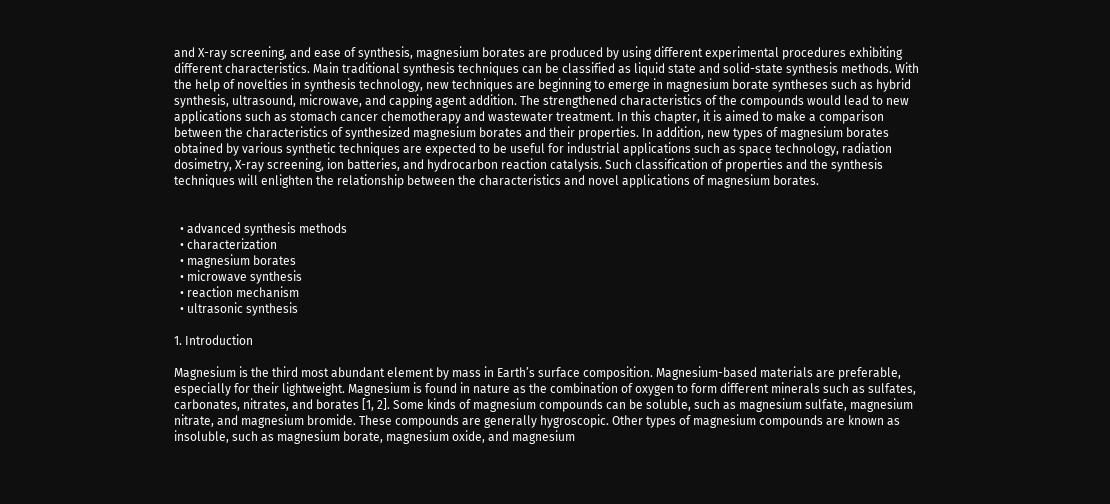and X-ray screening, and ease of synthesis, magnesium borates are produced by using different experimental procedures exhibiting different characteristics. Main traditional synthesis techniques can be classified as liquid state and solid-state synthesis methods. With the help of novelties in synthesis technology, new techniques are beginning to emerge in magnesium borate syntheses such as hybrid synthesis, ultrasound, microwave, and capping agent addition. The strengthened characteristics of the compounds would lead to new applications such as stomach cancer chemotherapy and wastewater treatment. In this chapter, it is aimed to make a comparison between the characteristics of synthesized magnesium borates and their properties. In addition, new types of magnesium borates obtained by various synthetic techniques are expected to be useful for industrial applications such as space technology, radiation dosimetry, X-ray screening, ion batteries, and hydrocarbon reaction catalysis. Such classification of properties and the synthesis techniques will enlighten the relationship between the characteristics and novel applications of magnesium borates.


  • advanced synthesis methods
  • characterization
  • magnesium borates
  • microwave synthesis
  • reaction mechanism
  • ultrasonic synthesis

1. Introduction

Magnesium is the third most abundant element by mass in Earth’s surface composition. Magnesium-based materials are preferable, especially for their lightweight. Magnesium is found in nature as the combination of oxygen to form different minerals such as sulfates, carbonates, nitrates, and borates [1, 2]. Some kinds of magnesium compounds can be soluble, such as magnesium sulfate, magnesium nitrate, and magnesium bromide. These compounds are generally hygroscopic. Other types of magnesium compounds are known as insoluble, such as magnesium borate, magnesium oxide, and magnesium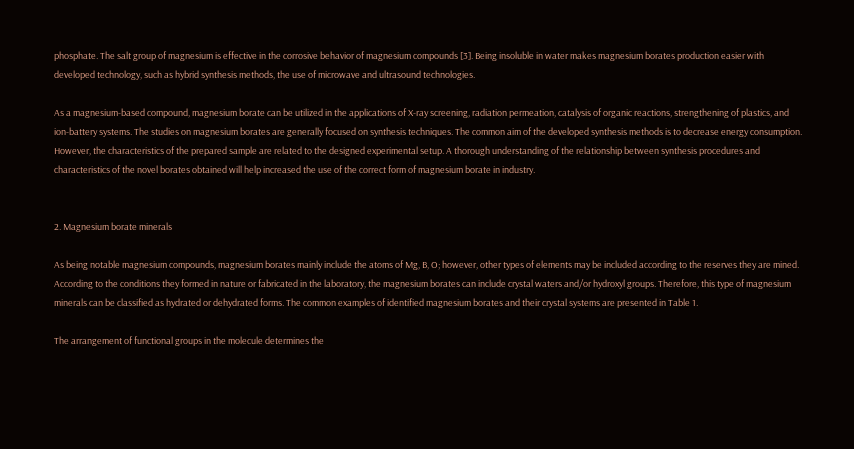phosphate. The salt group of magnesium is effective in the corrosive behavior of magnesium compounds [3]. Being insoluble in water makes magnesium borates production easier with developed technology, such as hybrid synthesis methods, the use of microwave and ultrasound technologies.

As a magnesium-based compound, magnesium borate can be utilized in the applications of X-ray screening, radiation permeation, catalysis of organic reactions, strengthening of plastics, and ion-battery systems. The studies on magnesium borates are generally focused on synthesis techniques. The common aim of the developed synthesis methods is to decrease energy consumption. However, the characteristics of the prepared sample are related to the designed experimental setup. A thorough understanding of the relationship between synthesis procedures and characteristics of the novel borates obtained will help increased the use of the correct form of magnesium borate in industry.


2. Magnesium borate minerals

As being notable magnesium compounds, magnesium borates mainly include the atoms of Mg, B, O; however, other types of elements may be included according to the reserves they are mined. According to the conditions they formed in nature or fabricated in the laboratory, the magnesium borates can include crystal waters and/or hydroxyl groups. Therefore, this type of magnesium minerals can be classified as hydrated or dehydrated forms. The common examples of identified magnesium borates and their crystal systems are presented in Table 1.

The arrangement of functional groups in the molecule determines the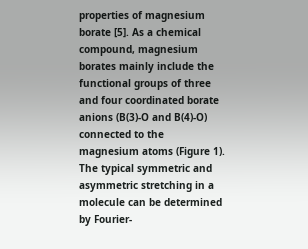properties of magnesium borate [5]. As a chemical compound, magnesium borates mainly include the functional groups of three and four coordinated borate anions (B(3)-O and B(4)-O) connected to the magnesium atoms (Figure 1). The typical symmetric and asymmetric stretching in a molecule can be determined by Fourier-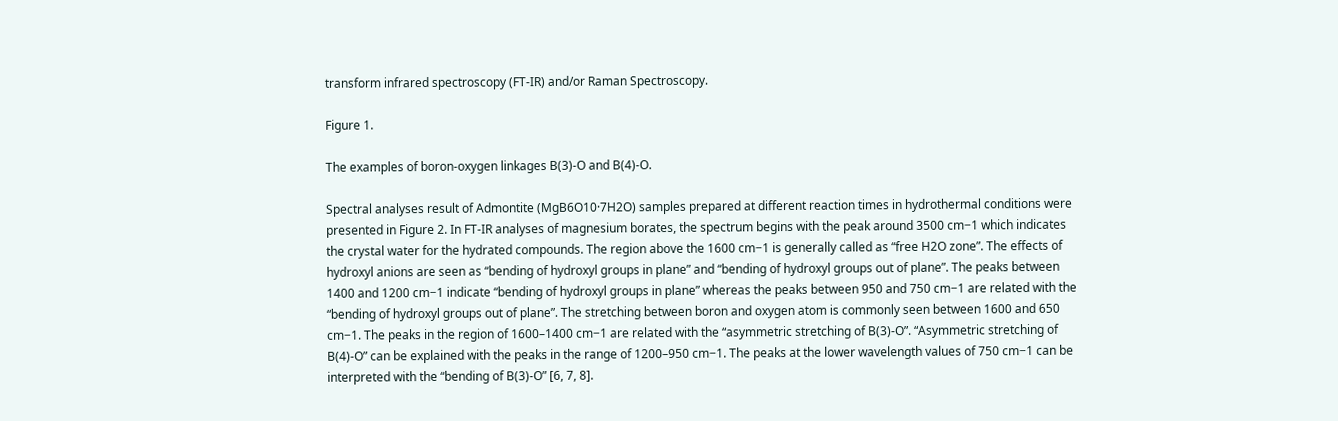transform infrared spectroscopy (FT-IR) and/or Raman Spectroscopy.

Figure 1.

The examples of boron-oxygen linkages B(3)-O and B(4)-O.

Spectral analyses result of Admontite (MgB6O10·7H2O) samples prepared at different reaction times in hydrothermal conditions were presented in Figure 2. In FT-IR analyses of magnesium borates, the spectrum begins with the peak around 3500 cm−1 which indicates the crystal water for the hydrated compounds. The region above the 1600 cm−1 is generally called as “free H2O zone”. The effects of hydroxyl anions are seen as “bending of hydroxyl groups in plane” and “bending of hydroxyl groups out of plane”. The peaks between 1400 and 1200 cm−1 indicate “bending of hydroxyl groups in plane” whereas the peaks between 950 and 750 cm−1 are related with the “bending of hydroxyl groups out of plane”. The stretching between boron and oxygen atom is commonly seen between 1600 and 650 cm−1. The peaks in the region of 1600–1400 cm−1 are related with the “asymmetric stretching of B(3)-O”. “Asymmetric stretching of B(4)-O” can be explained with the peaks in the range of 1200–950 cm−1. The peaks at the lower wavelength values of 750 cm−1 can be interpreted with the “bending of B(3)-O” [6, 7, 8].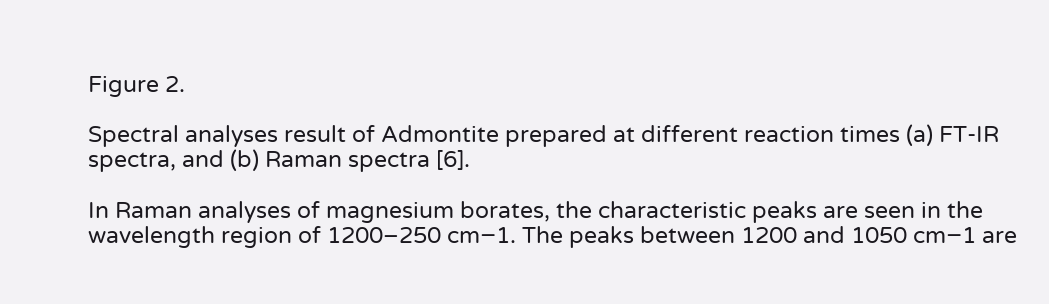Figure 2.

Spectral analyses result of Admontite prepared at different reaction times (a) FT-IR spectra, and (b) Raman spectra [6].

In Raman analyses of magnesium borates, the characteristic peaks are seen in the wavelength region of 1200–250 cm−1. The peaks between 1200 and 1050 cm−1 are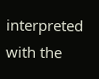interpreted with the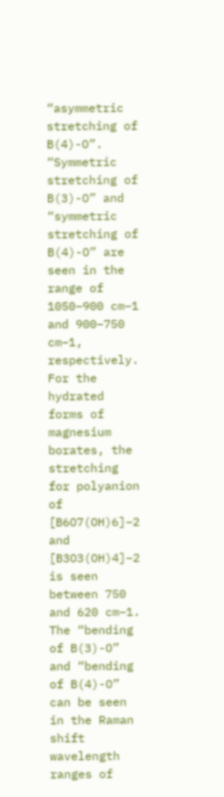“asymmetric stretching of B(4)-O”. “Symmetric stretching of B(3)-O” and “symmetric stretching of B(4)-O” are seen in the range of 1050–900 cm−1 and 900–750 cm−1, respectively. For the hydrated forms of magnesium borates, the stretching for polyanion of [B6O7(OH)6]−2 and [B3O3(OH)4]−2 is seen between 750 and 620 cm−1. The “bending of B(3)-O” and “bending of B(4)-O” can be seen in the Raman shift wavelength ranges of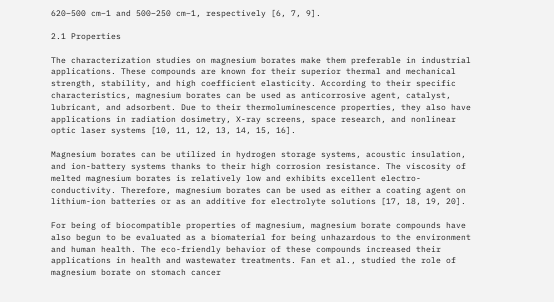620–500 cm−1 and 500–250 cm−1, respectively [6, 7, 9].

2.1 Properties

The characterization studies on magnesium borates make them preferable in industrial applications. These compounds are known for their superior thermal and mechanical strength, stability, and high coefficient elasticity. According to their specific characteristics, magnesium borates can be used as anticorrosive agent, catalyst, lubricant, and adsorbent. Due to their thermoluminescence properties, they also have applications in radiation dosimetry, X-ray screens, space research, and nonlinear optic laser systems [10, 11, 12, 13, 14, 15, 16].

Magnesium borates can be utilized in hydrogen storage systems, acoustic insulation, and ion-battery systems thanks to their high corrosion resistance. The viscosity of melted magnesium borates is relatively low and exhibits excellent electro-conductivity. Therefore, magnesium borates can be used as either a coating agent on lithium-ion batteries or as an additive for electrolyte solutions [17, 18, 19, 20].

For being of biocompatible properties of magnesium, magnesium borate compounds have also begun to be evaluated as a biomaterial for being unhazardous to the environment and human health. The eco-friendly behavior of these compounds increased their applications in health and wastewater treatments. Fan et al., studied the role of magnesium borate on stomach cancer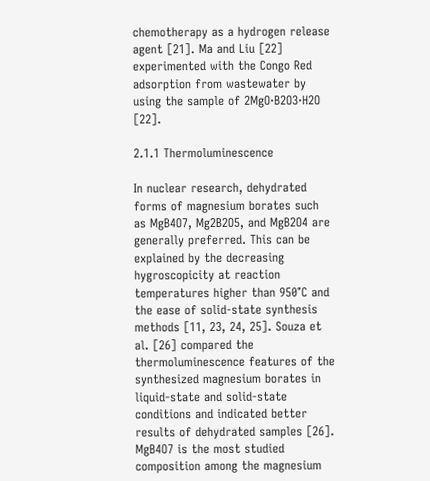chemotherapy as a hydrogen release agent [21]. Ma and Liu [22] experimented with the Congo Red adsorption from wastewater by using the sample of 2MgO·B2O3·H2O [22].

2.1.1 Thermoluminescence

In nuclear research, dehydrated forms of magnesium borates such as MgB4O7, Mg2B2O5, and MgB2O4 are generally preferred. This can be explained by the decreasing hygroscopicity at reaction temperatures higher than 950°C and the ease of solid-state synthesis methods [11, 23, 24, 25]. Souza et al. [26] compared the thermoluminescence features of the synthesized magnesium borates in liquid-state and solid-state conditions and indicated better results of dehydrated samples [26]. MgB4O7 is the most studied composition among the magnesium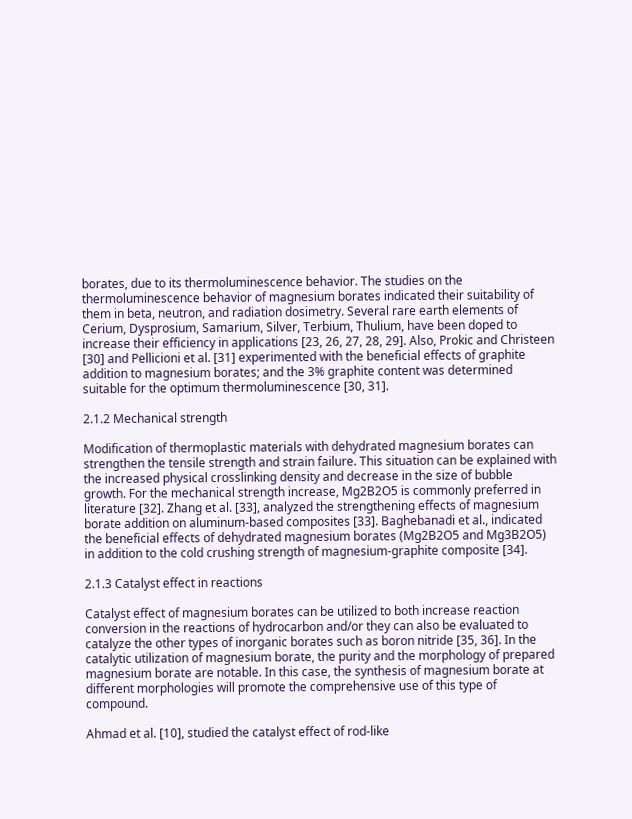borates, due to its thermoluminescence behavior. The studies on the thermoluminescence behavior of magnesium borates indicated their suitability of them in beta, neutron, and radiation dosimetry. Several rare earth elements of Cerium, Dysprosium, Samarium, Silver, Terbium, Thulium, have been doped to increase their efficiency in applications [23, 26, 27, 28, 29]. Also, Prokic and Christeen [30] and Pellicioni et al. [31] experimented with the beneficial effects of graphite addition to magnesium borates; and the 3% graphite content was determined suitable for the optimum thermoluminescence [30, 31].

2.1.2 Mechanical strength

Modification of thermoplastic materials with dehydrated magnesium borates can strengthen the tensile strength and strain failure. This situation can be explained with the increased physical crosslinking density and decrease in the size of bubble growth. For the mechanical strength increase, Mg2B2O5 is commonly preferred in literature [32]. Zhang et al. [33], analyzed the strengthening effects of magnesium borate addition on aluminum-based composites [33]. Baghebanadi et al., indicated the beneficial effects of dehydrated magnesium borates (Mg2B2O5 and Mg3B2O5) in addition to the cold crushing strength of magnesium-graphite composite [34].

2.1.3 Catalyst effect in reactions

Catalyst effect of magnesium borates can be utilized to both increase reaction conversion in the reactions of hydrocarbon and/or they can also be evaluated to catalyze the other types of inorganic borates such as boron nitride [35, 36]. In the catalytic utilization of magnesium borate, the purity and the morphology of prepared magnesium borate are notable. In this case, the synthesis of magnesium borate at different morphologies will promote the comprehensive use of this type of compound.

Ahmad et al. [10], studied the catalyst effect of rod-like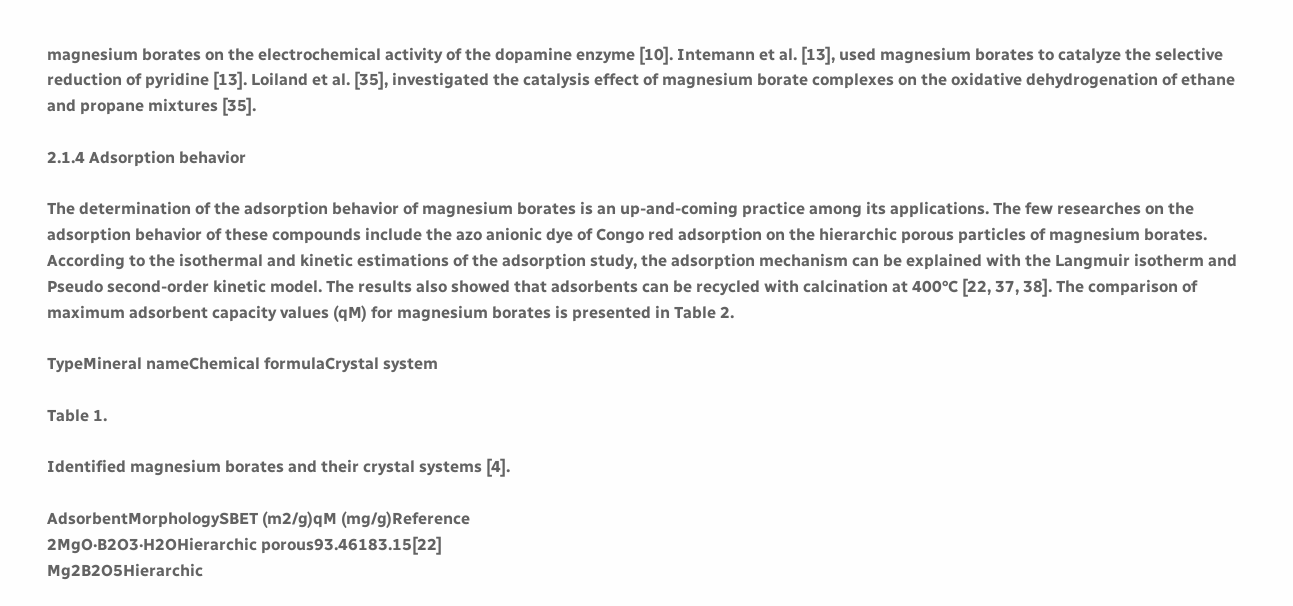magnesium borates on the electrochemical activity of the dopamine enzyme [10]. Intemann et al. [13], used magnesium borates to catalyze the selective reduction of pyridine [13]. Loiland et al. [35], investigated the catalysis effect of magnesium borate complexes on the oxidative dehydrogenation of ethane and propane mixtures [35].

2.1.4 Adsorption behavior

The determination of the adsorption behavior of magnesium borates is an up-and-coming practice among its applications. The few researches on the adsorption behavior of these compounds include the azo anionic dye of Congo red adsorption on the hierarchic porous particles of magnesium borates. According to the isothermal and kinetic estimations of the adsorption study, the adsorption mechanism can be explained with the Langmuir isotherm and Pseudo second-order kinetic model. The results also showed that adsorbents can be recycled with calcination at 400°C [22, 37, 38]. The comparison of maximum adsorbent capacity values (qM) for magnesium borates is presented in Table 2.

TypeMineral nameChemical formulaCrystal system

Table 1.

Identified magnesium borates and their crystal systems [4].

AdsorbentMorphologySBET (m2/g)qM (mg/g)Reference
2MgO·B2O3·H2OHierarchic porous93.46183.15[22]
Mg2B2O5Hierarchic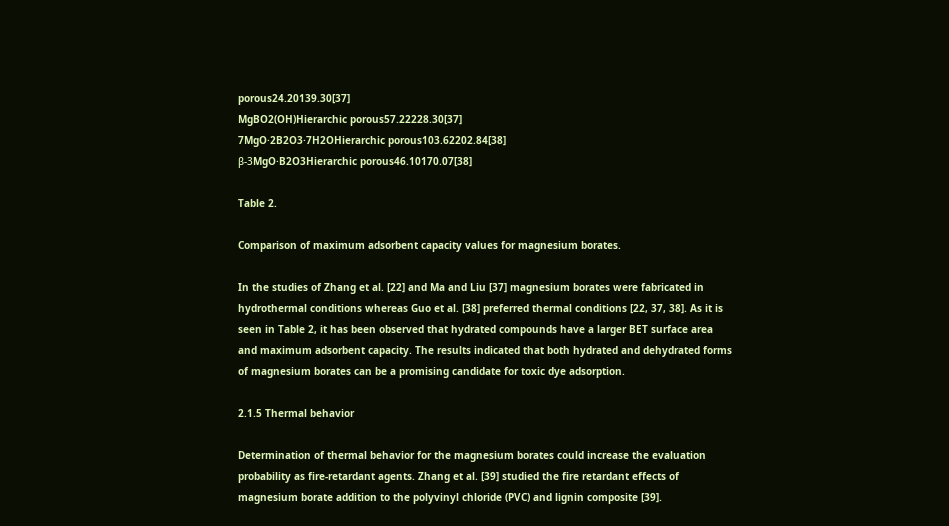porous24.20139.30[37]
MgBO2(OH)Hierarchic porous57.22228.30[37]
7MgO·2B2O3·7H2OHierarchic porous103.62202.84[38]
β-3MgO·B2O3Hierarchic porous46.10170.07[38]

Table 2.

Comparison of maximum adsorbent capacity values for magnesium borates.

In the studies of Zhang et al. [22] and Ma and Liu [37] magnesium borates were fabricated in hydrothermal conditions whereas Guo et al. [38] preferred thermal conditions [22, 37, 38]. As it is seen in Table 2, it has been observed that hydrated compounds have a larger BET surface area and maximum adsorbent capacity. The results indicated that both hydrated and dehydrated forms of magnesium borates can be a promising candidate for toxic dye adsorption.

2.1.5 Thermal behavior

Determination of thermal behavior for the magnesium borates could increase the evaluation probability as fire-retardant agents. Zhang et al. [39] studied the fire retardant effects of magnesium borate addition to the polyvinyl chloride (PVC) and lignin composite [39].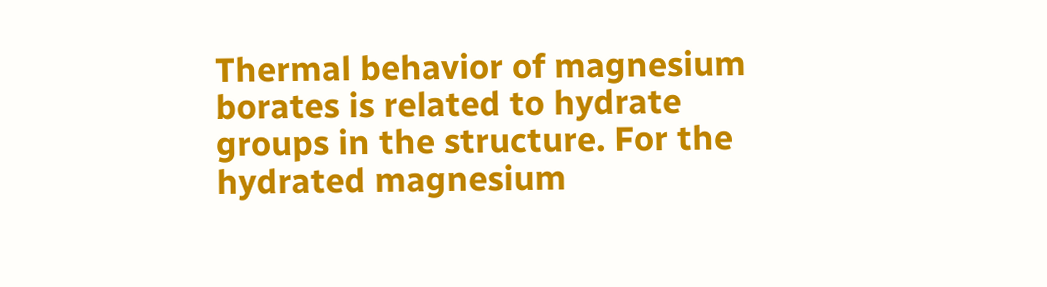Thermal behavior of magnesium borates is related to hydrate groups in the structure. For the hydrated magnesium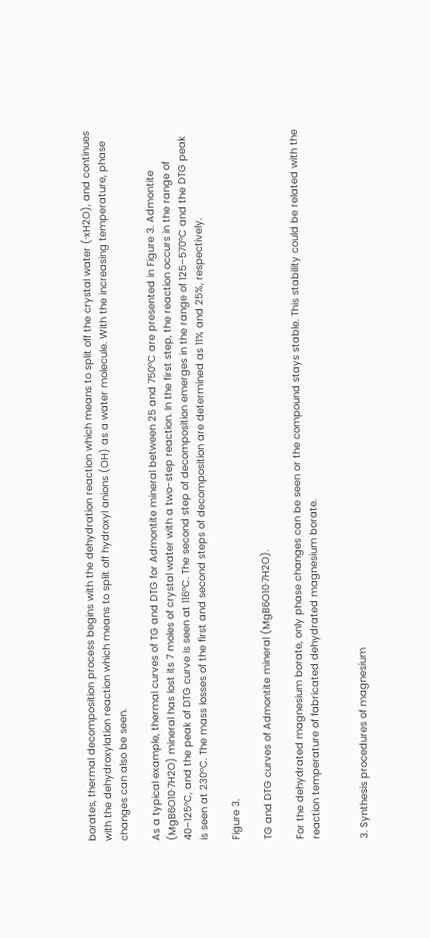borates, thermal decomposition process begins with the dehydration reaction which means to split off the crystal water (·xH2O), and continues with the dehydroxylation reaction which means to split off hydroxyl anions (OH) as a water molecule. With the increasing temperature, phase changes can also be seen.

As a typical example, thermal curves of TG and DTG for Admontite mineral between 25 and 750°C are presented in Figure 3. Admontite (MgB6O10·7H2O) mineral has lost its 7 moles of crystal water with a two-step reaction. In the first step, the reaction occurs in the range of 40–125°C, and the peak of DTG curve is seen at 116°C. The second step of decomposition emerges in the range of 125–570°C and the DTG peak is seen at 230°C. The mass losses of the first and second steps of decomposition are determined as 11% and 25%, respectively.

Figure 3.

TG and DTG curves of Admontite mineral (MgB6O10·7H2O).

For the dehydrated magnesium borate, only phase changes can be seen or the compound stays stable. This stability could be related with the reaction temperature of fabricated dehydrated magnesium borate.


3. Synthesis procedures of magnesium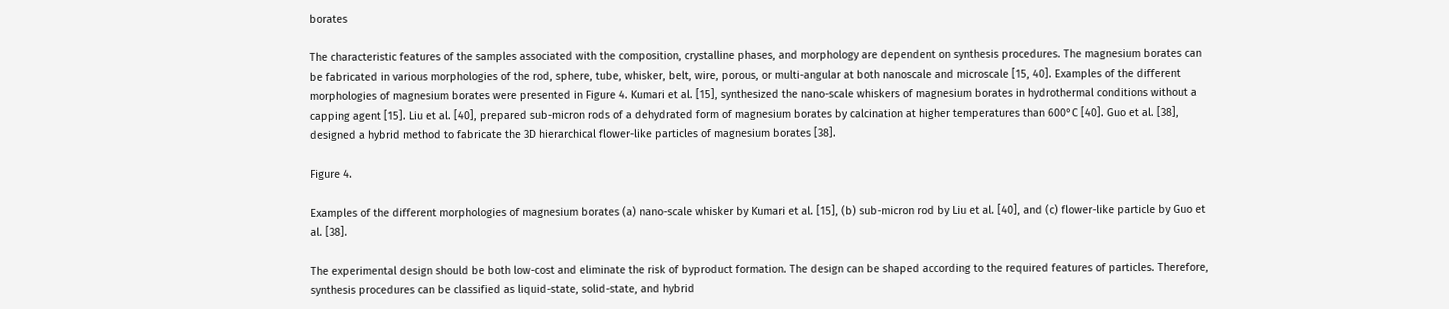borates

The characteristic features of the samples associated with the composition, crystalline phases, and morphology are dependent on synthesis procedures. The magnesium borates can be fabricated in various morphologies of the rod, sphere, tube, whisker, belt, wire, porous, or multi-angular at both nanoscale and microscale [15, 40]. Examples of the different morphologies of magnesium borates were presented in Figure 4. Kumari et al. [15], synthesized the nano-scale whiskers of magnesium borates in hydrothermal conditions without a capping agent [15]. Liu et al. [40], prepared sub-micron rods of a dehydrated form of magnesium borates by calcination at higher temperatures than 600°C [40]. Guo et al. [38], designed a hybrid method to fabricate the 3D hierarchical flower-like particles of magnesium borates [38].

Figure 4.

Examples of the different morphologies of magnesium borates (a) nano-scale whisker by Kumari et al. [15], (b) sub-micron rod by Liu et al. [40], and (c) flower-like particle by Guo et al. [38].

The experimental design should be both low-cost and eliminate the risk of byproduct formation. The design can be shaped according to the required features of particles. Therefore, synthesis procedures can be classified as liquid-state, solid-state, and hybrid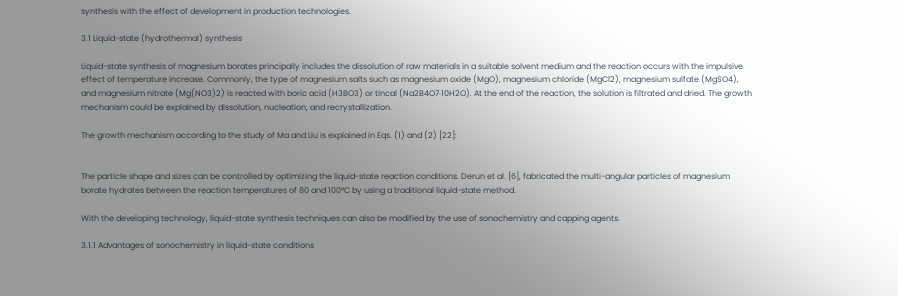synthesis with the effect of development in production technologies.

3.1 Liquid-state (hydrothermal) synthesis

Liquid-state synthesis of magnesium borates principally includes the dissolution of raw materials in a suitable solvent medium and the reaction occurs with the impulsive effect of temperature increase. Commonly, the type of magnesium salts such as magnesium oxide (MgO), magnesium chloride (MgCl2), magnesium sulfate (MgSO4), and magnesium nitrate (Mg(NO3)2) is reacted with boric acid (H3BO3) or tincal (Na2B4O7·10H2O). At the end of the reaction, the solution is filtrated and dried. The growth mechanism could be explained by dissolution, nucleation, and recrystallization.

The growth mechanism according to the study of Ma and Liu is explained in Eqs. (1) and (2) [22]:


The particle shape and sizes can be controlled by optimizing the liquid-state reaction conditions. Derun et al. [6], fabricated the multi-angular particles of magnesium borate hydrates between the reaction temperatures of 80 and 100°C by using a traditional liquid-state method.

With the developing technology, liquid-state synthesis techniques can also be modified by the use of sonochemistry and capping agents.

3.1.1 Advantages of sonochemistry in liquid-state conditions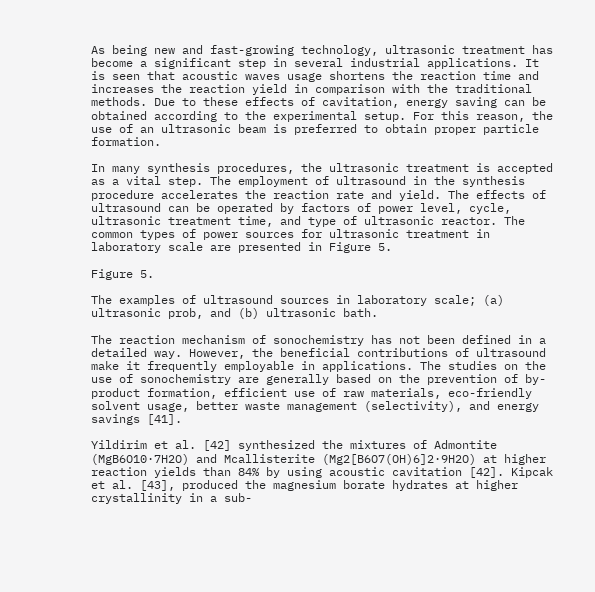As being new and fast-growing technology, ultrasonic treatment has become a significant step in several industrial applications. It is seen that acoustic waves usage shortens the reaction time and increases the reaction yield in comparison with the traditional methods. Due to these effects of cavitation, energy saving can be obtained according to the experimental setup. For this reason, the use of an ultrasonic beam is preferred to obtain proper particle formation.

In many synthesis procedures, the ultrasonic treatment is accepted as a vital step. The employment of ultrasound in the synthesis procedure accelerates the reaction rate and yield. The effects of ultrasound can be operated by factors of power level, cycle, ultrasonic treatment time, and type of ultrasonic reactor. The common types of power sources for ultrasonic treatment in laboratory scale are presented in Figure 5.

Figure 5.

The examples of ultrasound sources in laboratory scale; (a) ultrasonic prob, and (b) ultrasonic bath.

The reaction mechanism of sonochemistry has not been defined in a detailed way. However, the beneficial contributions of ultrasound make it frequently employable in applications. The studies on the use of sonochemistry are generally based on the prevention of by-product formation, efficient use of raw materials, eco-friendly solvent usage, better waste management (selectivity), and energy savings [41].

Yildirim et al. [42] synthesized the mixtures of Admontite (MgB6O10·7H2O) and Mcallisterite (Mg2[B6O7(OH)6]2·9H2O) at higher reaction yields than 84% by using acoustic cavitation [42]. Kipcak et al. [43], produced the magnesium borate hydrates at higher crystallinity in a sub-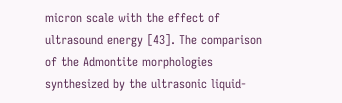micron scale with the effect of ultrasound energy [43]. The comparison of the Admontite morphologies synthesized by the ultrasonic liquid-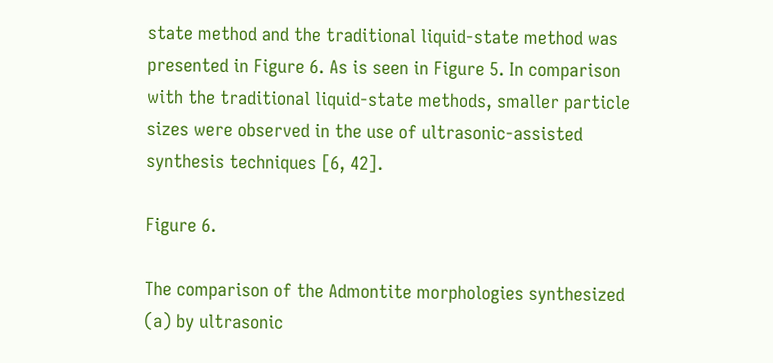state method and the traditional liquid-state method was presented in Figure 6. As is seen in Figure 5. In comparison with the traditional liquid-state methods, smaller particle sizes were observed in the use of ultrasonic-assisted synthesis techniques [6, 42].

Figure 6.

The comparison of the Admontite morphologies synthesized (a) by ultrasonic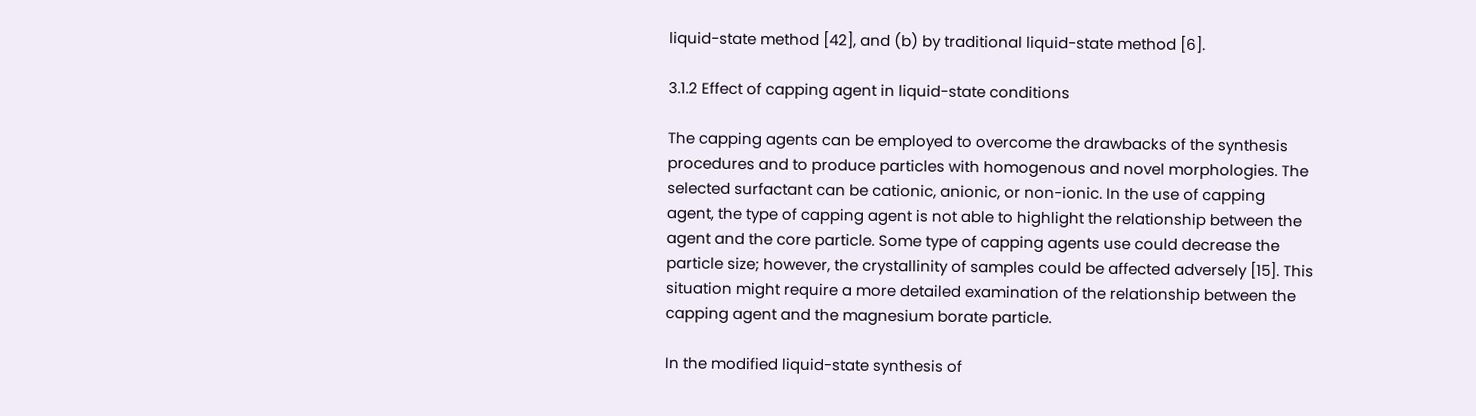liquid-state method [42], and (b) by traditional liquid-state method [6].

3.1.2 Effect of capping agent in liquid-state conditions

The capping agents can be employed to overcome the drawbacks of the synthesis procedures and to produce particles with homogenous and novel morphologies. The selected surfactant can be cationic, anionic, or non-ionic. In the use of capping agent, the type of capping agent is not able to highlight the relationship between the agent and the core particle. Some type of capping agents use could decrease the particle size; however, the crystallinity of samples could be affected adversely [15]. This situation might require a more detailed examination of the relationship between the capping agent and the magnesium borate particle.

In the modified liquid-state synthesis of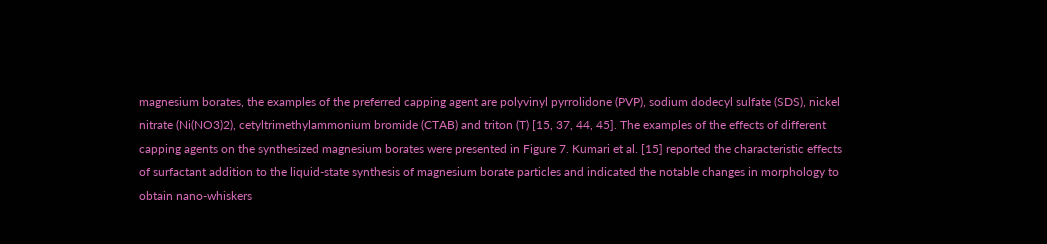magnesium borates, the examples of the preferred capping agent are polyvinyl pyrrolidone (PVP), sodium dodecyl sulfate (SDS), nickel nitrate (Ni(NO3)2), cetyltrimethylammonium bromide (CTAB) and triton (T) [15, 37, 44, 45]. The examples of the effects of different capping agents on the synthesized magnesium borates were presented in Figure 7. Kumari et al. [15] reported the characteristic effects of surfactant addition to the liquid-state synthesis of magnesium borate particles and indicated the notable changes in morphology to obtain nano-whiskers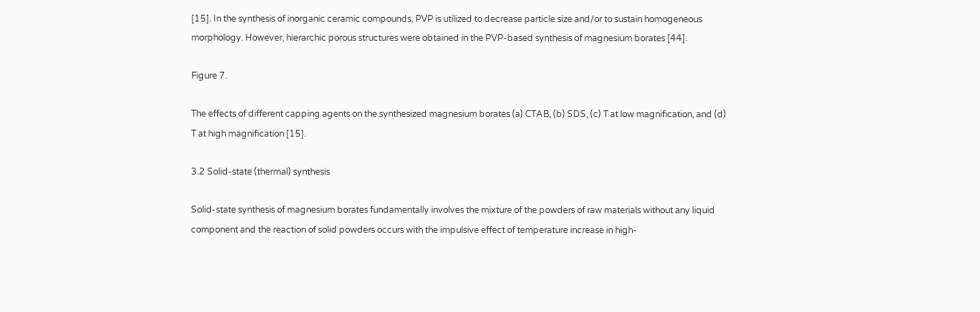[15]. In the synthesis of inorganic ceramic compounds, PVP is utilized to decrease particle size and/or to sustain homogeneous morphology. However, hierarchic porous structures were obtained in the PVP-based synthesis of magnesium borates [44].

Figure 7.

The effects of different capping agents on the synthesized magnesium borates (a) CTAB, (b) SDS, (c) T at low magnification, and (d) T at high magnification [15].

3.2 Solid-state (thermal) synthesis

Solid-state synthesis of magnesium borates fundamentally involves the mixture of the powders of raw materials without any liquid component and the reaction of solid powders occurs with the impulsive effect of temperature increase in high-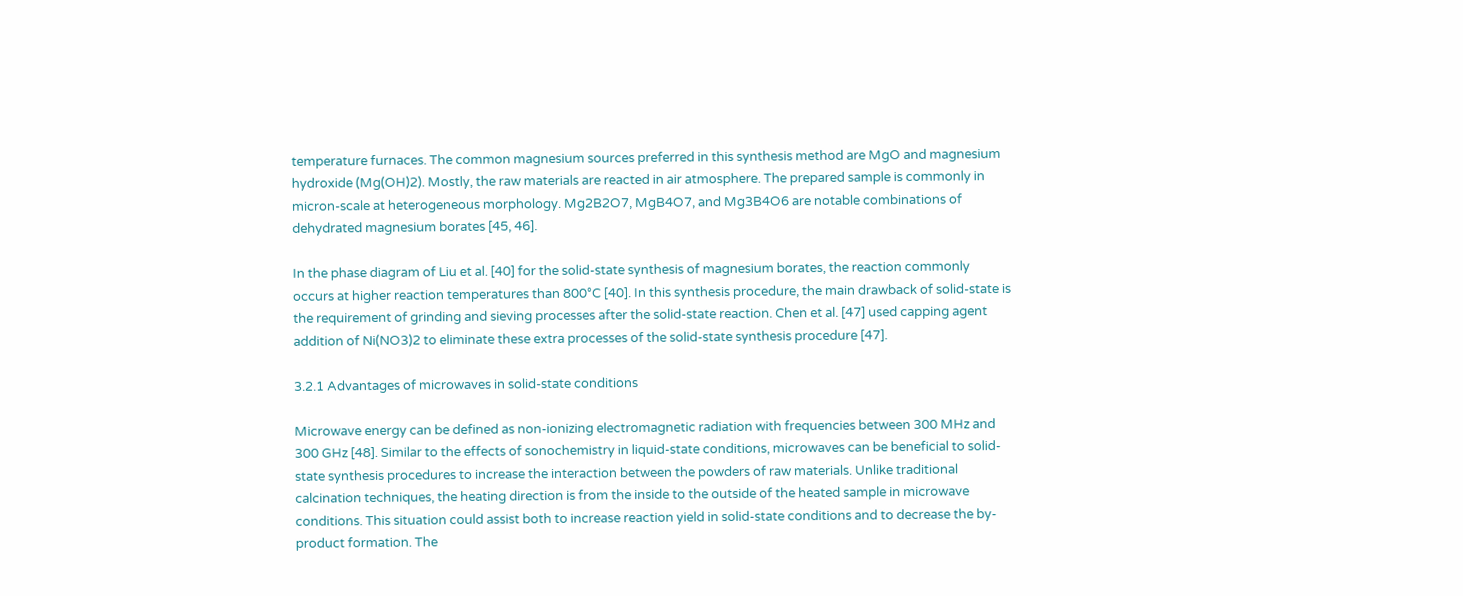temperature furnaces. The common magnesium sources preferred in this synthesis method are MgO and magnesium hydroxide (Mg(OH)2). Mostly, the raw materials are reacted in air atmosphere. The prepared sample is commonly in micron-scale at heterogeneous morphology. Mg2B2O7, MgB4O7, and Mg3B4O6 are notable combinations of dehydrated magnesium borates [45, 46].

In the phase diagram of Liu et al. [40] for the solid-state synthesis of magnesium borates, the reaction commonly occurs at higher reaction temperatures than 800°C [40]. In this synthesis procedure, the main drawback of solid-state is the requirement of grinding and sieving processes after the solid-state reaction. Chen et al. [47] used capping agent addition of Ni(NO3)2 to eliminate these extra processes of the solid-state synthesis procedure [47].

3.2.1 Advantages of microwaves in solid-state conditions

Microwave energy can be defined as non-ionizing electromagnetic radiation with frequencies between 300 MHz and 300 GHz [48]. Similar to the effects of sonochemistry in liquid-state conditions, microwaves can be beneficial to solid-state synthesis procedures to increase the interaction between the powders of raw materials. Unlike traditional calcination techniques, the heating direction is from the inside to the outside of the heated sample in microwave conditions. This situation could assist both to increase reaction yield in solid-state conditions and to decrease the by-product formation. The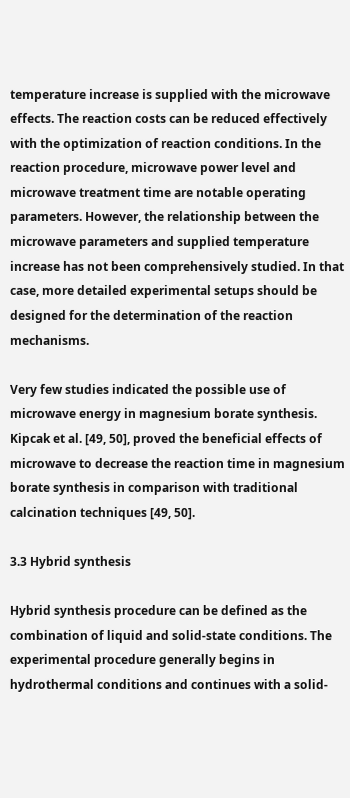temperature increase is supplied with the microwave effects. The reaction costs can be reduced effectively with the optimization of reaction conditions. In the reaction procedure, microwave power level and microwave treatment time are notable operating parameters. However, the relationship between the microwave parameters and supplied temperature increase has not been comprehensively studied. In that case, more detailed experimental setups should be designed for the determination of the reaction mechanisms.

Very few studies indicated the possible use of microwave energy in magnesium borate synthesis. Kipcak et al. [49, 50], proved the beneficial effects of microwave to decrease the reaction time in magnesium borate synthesis in comparison with traditional calcination techniques [49, 50].

3.3 Hybrid synthesis

Hybrid synthesis procedure can be defined as the combination of liquid and solid-state conditions. The experimental procedure generally begins in hydrothermal conditions and continues with a solid-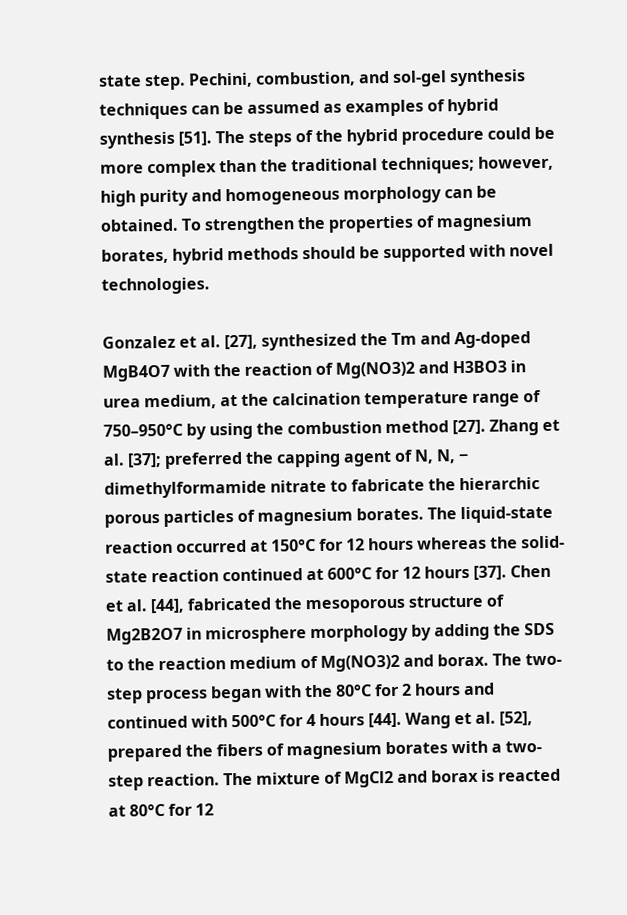state step. Pechini, combustion, and sol-gel synthesis techniques can be assumed as examples of hybrid synthesis [51]. The steps of the hybrid procedure could be more complex than the traditional techniques; however, high purity and homogeneous morphology can be obtained. To strengthen the properties of magnesium borates, hybrid methods should be supported with novel technologies.

Gonzalez et al. [27], synthesized the Tm and Ag-doped MgB4O7 with the reaction of Mg(NO3)2 and H3BO3 in urea medium, at the calcination temperature range of 750–950°C by using the combustion method [27]. Zhang et al. [37]; preferred the capping agent of N, N, − dimethylformamide nitrate to fabricate the hierarchic porous particles of magnesium borates. The liquid-state reaction occurred at 150°C for 12 hours whereas the solid-state reaction continued at 600°C for 12 hours [37]. Chen et al. [44], fabricated the mesoporous structure of Mg2B2O7 in microsphere morphology by adding the SDS to the reaction medium of Mg(NO3)2 and borax. The two-step process began with the 80°C for 2 hours and continued with 500°C for 4 hours [44]. Wang et al. [52], prepared the fibers of magnesium borates with a two-step reaction. The mixture of MgCl2 and borax is reacted at 80°C for 12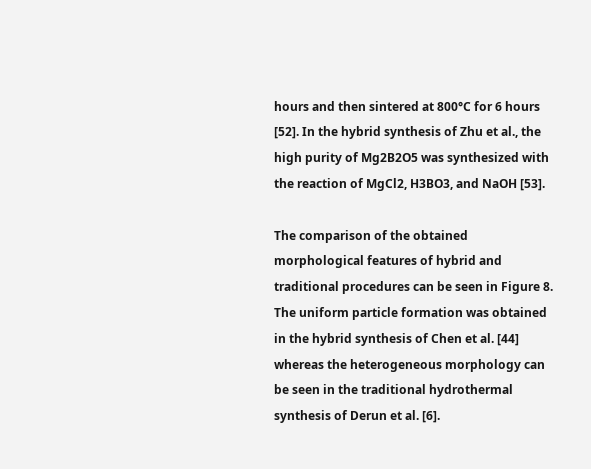hours and then sintered at 800°C for 6 hours [52]. In the hybrid synthesis of Zhu et al., the high purity of Mg2B2O5 was synthesized with the reaction of MgCl2, H3BO3, and NaOH [53].

The comparison of the obtained morphological features of hybrid and traditional procedures can be seen in Figure 8. The uniform particle formation was obtained in the hybrid synthesis of Chen et al. [44] whereas the heterogeneous morphology can be seen in the traditional hydrothermal synthesis of Derun et al. [6].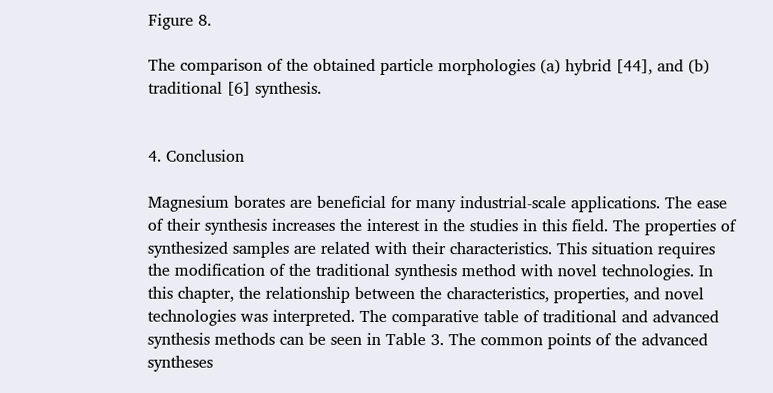Figure 8.

The comparison of the obtained particle morphologies (a) hybrid [44], and (b) traditional [6] synthesis.


4. Conclusion

Magnesium borates are beneficial for many industrial-scale applications. The ease of their synthesis increases the interest in the studies in this field. The properties of synthesized samples are related with their characteristics. This situation requires the modification of the traditional synthesis method with novel technologies. In this chapter, the relationship between the characteristics, properties, and novel technologies was interpreted. The comparative table of traditional and advanced synthesis methods can be seen in Table 3. The common points of the advanced syntheses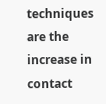techniques are the increase in contact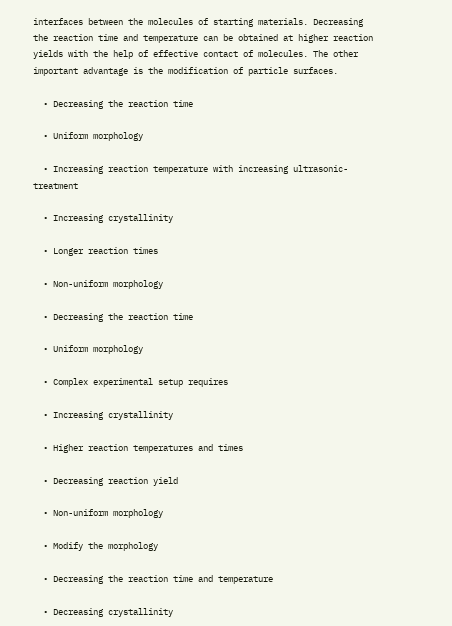interfaces between the molecules of starting materials. Decreasing the reaction time and temperature can be obtained at higher reaction yields with the help of effective contact of molecules. The other important advantage is the modification of particle surfaces.

  • Decreasing the reaction time

  • Uniform morphology

  • Increasing reaction temperature with increasing ultrasonic-treatment

  • Increasing crystallinity

  • Longer reaction times

  • Non-uniform morphology

  • Decreasing the reaction time

  • Uniform morphology

  • Complex experimental setup requires

  • Increasing crystallinity

  • Higher reaction temperatures and times

  • Decreasing reaction yield

  • Non-uniform morphology

  • Modify the morphology

  • Decreasing the reaction time and temperature

  • Decreasing crystallinity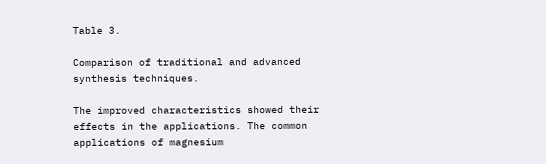Table 3.

Comparison of traditional and advanced synthesis techniques.

The improved characteristics showed their effects in the applications. The common applications of magnesium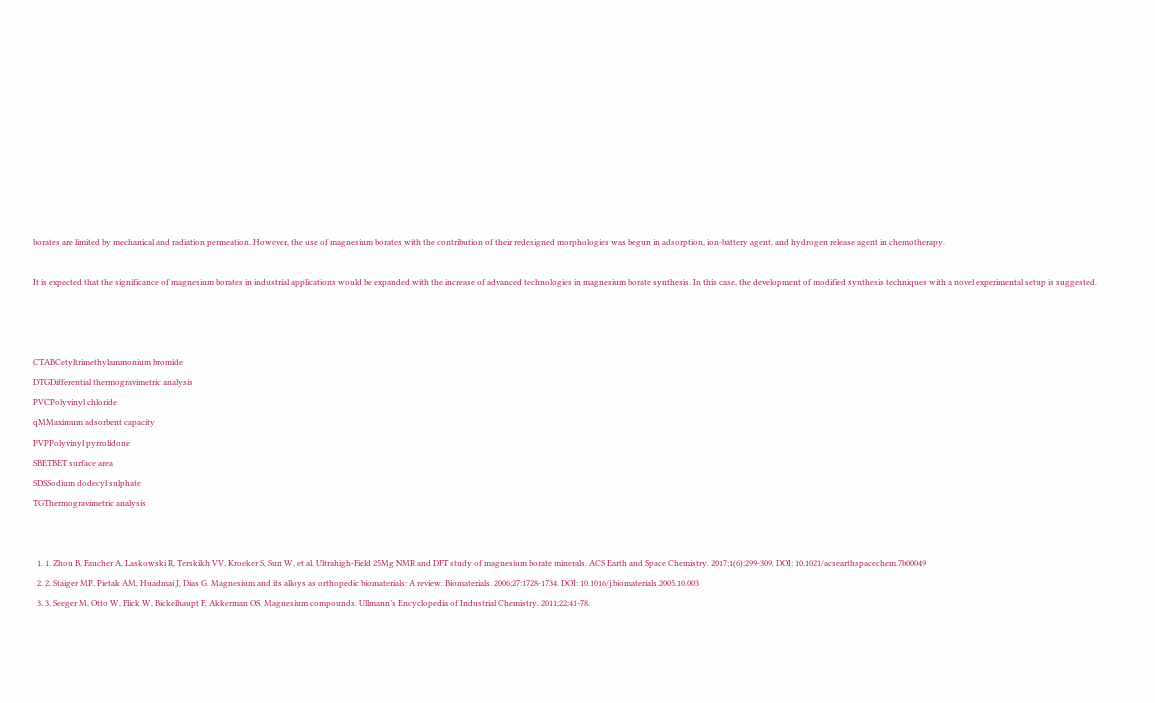borates are limited by mechanical and radiation permeation. However, the use of magnesium borates with the contribution of their redesigned morphologies was begun in adsorption, ion-battery agent, and hydrogen release agent in chemotherapy.

It is expected that the significance of magnesium borates in industrial applications would be expanded with the increase of advanced technologies in magnesium borate synthesis. In this case, the development of modified synthesis techniques with a novel experimental setup is suggested.



CTABCetyltrimethylammonium bromide
DTGDifferential thermogravimetric analysis
PVCPolyvinyl chloride
qMMaximum adsorbent capacity
PVPPolyvinyl pyrrolidone
SBETBET surface area
SDSSodium dodecyl sulphate
TGThermogravimetric analysis


  1. 1. Zhou B, Faucher A, Laskowski R, Terskikh VV, Kroeker S, Sun W, et al. Ultrahigh-Field 25Mg NMR and DFT study of magnesium borate minerals. ACS Earth and Space Chemistry. 2017;1(6):299-309. DOI: 10.1021/acsearthspacechem.7b00049
  2. 2. Staiger MP, Pietak AM, Huadmai J, Dias G. Magnesium and its alloys as orthopedic biomaterials: A review. Biomaterials. 2006;27:1728-1734. DOI: 10.1016/j.biomaterials.2005.10.003
  3. 3. Seeger M, Otto W, Flick W, Bickelhaupt F, Akkerman OS. Magnesium compounds. Ullmann’s Encyclopedia of Industrial Chemistry. 2011;22:41-78.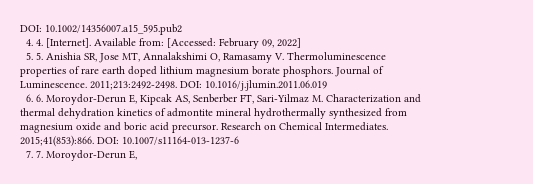DOI: 10.1002/14356007.a15_595.pub2
  4. 4. [Internet]. Available from: [Accessed: February 09, 2022]
  5. 5. Anishia SR, Jose MT, Annalakshimi O, Ramasamy V. Thermoluminescence properties of rare earth doped lithium magnesium borate phosphors. Journal of Luminescence. 2011;213:2492-2498. DOI: 10.1016/j.jlumin.2011.06.019
  6. 6. Moroydor-Derun E, Kipcak AS, Senberber FT, Sari-Yilmaz M. Characterization and thermal dehydration kinetics of admontite mineral hydrothermally synthesized from magnesium oxide and boric acid precursor. Research on Chemical Intermediates. 2015;41(853):866. DOI: 10.1007/s11164-013-1237-6
  7. 7. Moroydor-Derun E,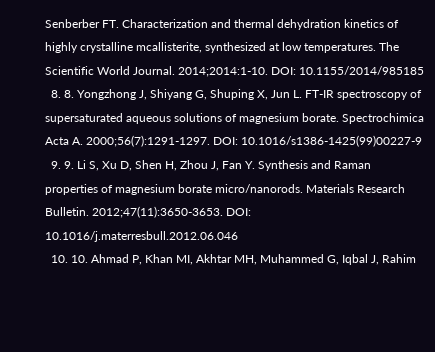Senberber FT. Characterization and thermal dehydration kinetics of highly crystalline mcallisterite, synthesized at low temperatures. The Scientific World Journal. 2014;2014:1-10. DOI: 10.1155/2014/985185
  8. 8. Yongzhong J, Shiyang G, Shuping X, Jun L. FT-IR spectroscopy of supersaturated aqueous solutions of magnesium borate. Spectrochimica Acta A. 2000;56(7):1291-1297. DOI: 10.1016/s1386-1425(99)00227-9
  9. 9. Li S, Xu D, Shen H, Zhou J, Fan Y. Synthesis and Raman properties of magnesium borate micro/nanorods. Materials Research Bulletin. 2012;47(11):3650-3653. DOI: 10.1016/j.materresbull.2012.06.046
  10. 10. Ahmad P, Khan MI, Akhtar MH, Muhammed G, Iqbal J, Rahim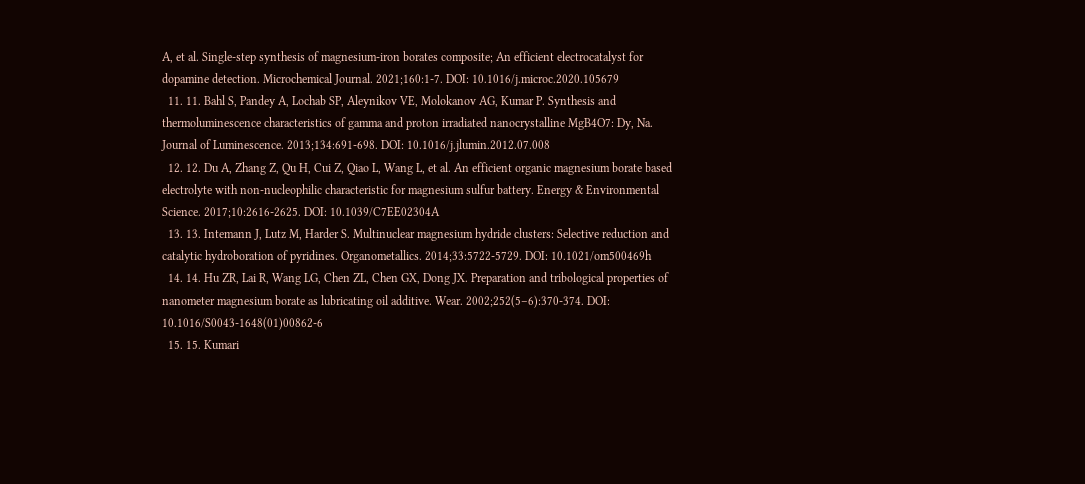A, et al. Single-step synthesis of magnesium-iron borates composite; An efficient electrocatalyst for dopamine detection. Microchemical Journal. 2021;160:1-7. DOI: 10.1016/j.microc.2020.105679
  11. 11. Bahl S, Pandey A, Lochab SP, Aleynikov VE, Molokanov AG, Kumar P. Synthesis and thermoluminescence characteristics of gamma and proton irradiated nanocrystalline MgB4O7: Dy, Na. Journal of Luminescence. 2013;134:691-698. DOI: 10.1016/j.jlumin.2012.07.008
  12. 12. Du A, Zhang Z, Qu H, Cui Z, Qiao L, Wang L, et al. An efficient organic magnesium borate based electrolyte with non-nucleophilic characteristic for magnesium sulfur battery. Energy & Environmental Science. 2017;10:2616-2625. DOI: 10.1039/C7EE02304A
  13. 13. Intemann J, Lutz M, Harder S. Multinuclear magnesium hydride clusters: Selective reduction and catalytic hydroboration of pyridines. Organometallics. 2014;33:5722-5729. DOI: 10.1021/om500469h
  14. 14. Hu ZR, Lai R, Wang LG, Chen ZL, Chen GX, Dong JX. Preparation and tribological properties of nanometer magnesium borate as lubricating oil additive. Wear. 2002;252(5–6):370-374. DOI: 10.1016/S0043-1648(01)00862-6
  15. 15. Kumari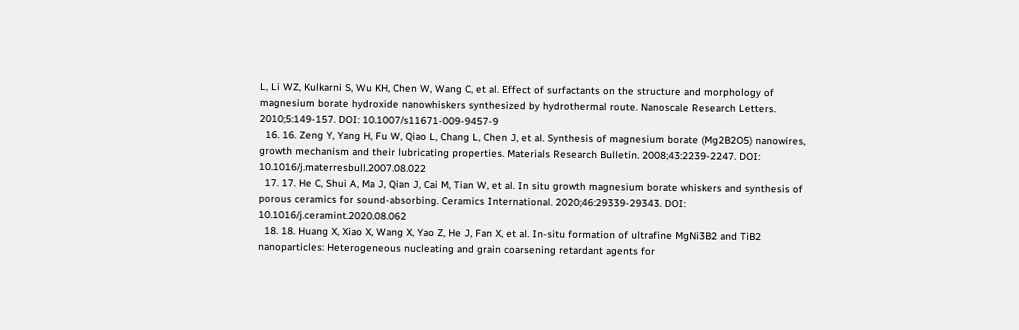L, Li WZ, Kulkarni S, Wu KH, Chen W, Wang C, et al. Effect of surfactants on the structure and morphology of magnesium borate hydroxide nanowhiskers synthesized by hydrothermal route. Nanoscale Research Letters. 2010;5:149-157. DOI: 10.1007/s11671-009-9457-9
  16. 16. Zeng Y, Yang H, Fu W, Qiao L, Chang L, Chen J, et al. Synthesis of magnesium borate (Mg2B2O5) nanowires, growth mechanism and their lubricating properties. Materials Research Bulletin. 2008;43:2239-2247. DOI: 10.1016/j.materresbull.2007.08.022
  17. 17. He C, Shui A, Ma J, Qian J, Cai M, Tian W, et al. In situ growth magnesium borate whiskers and synthesis of porous ceramics for sound-absorbing. Ceramics International. 2020;46:29339-29343. DOI: 10.1016/j.ceramint.2020.08.062
  18. 18. Huang X, Xiao X, Wang X, Yao Z, He J, Fan X, et al. In-situ formation of ultrafine MgNi3B2 and TiB2 nanoparticles: Heterogeneous nucleating and grain coarsening retardant agents for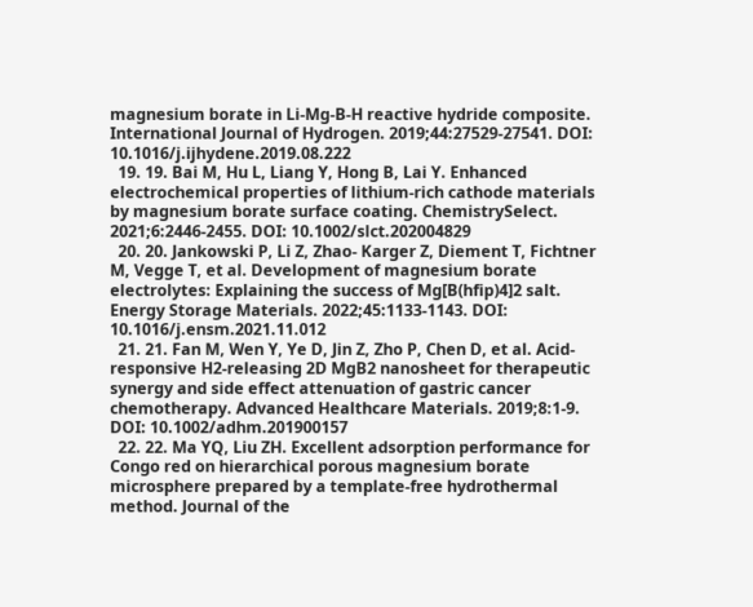magnesium borate in Li-Mg-B-H reactive hydride composite. International Journal of Hydrogen. 2019;44:27529-27541. DOI: 10.1016/j.ijhydene.2019.08.222
  19. 19. Bai M, Hu L, Liang Y, Hong B, Lai Y. Enhanced electrochemical properties of lithium-rich cathode materials by magnesium borate surface coating. ChemistrySelect. 2021;6:2446-2455. DOI: 10.1002/slct.202004829
  20. 20. Jankowski P, Li Z, Zhao- Karger Z, Diement T, Fichtner M, Vegge T, et al. Development of magnesium borate electrolytes: Explaining the success of Mg[B(hfip)4]2 salt. Energy Storage Materials. 2022;45:1133-1143. DOI: 10.1016/j.ensm.2021.11.012
  21. 21. Fan M, Wen Y, Ye D, Jin Z, Zho P, Chen D, et al. Acid-responsive H2-releasing 2D MgB2 nanosheet for therapeutic synergy and side effect attenuation of gastric cancer chemotherapy. Advanced Healthcare Materials. 2019;8:1-9. DOI: 10.1002/adhm.201900157
  22. 22. Ma YQ, Liu ZH. Excellent adsorption performance for Congo red on hierarchical porous magnesium borate microsphere prepared by a template-free hydrothermal method. Journal of the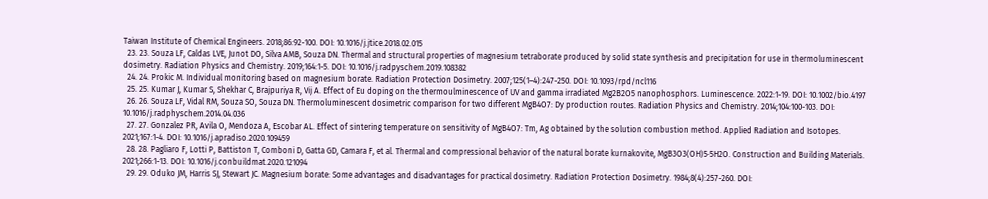Taiwan Institute of Chemical Engineers. 2018;86:92-100. DOI: 10.1016/j.jtice.2018.02.015
  23. 23. Souza LF, Caldas LVE, Junot DO, Silva AMB, Souza DN. Thermal and structural properties of magnesium tetraborate produced by solid state synthesis and precipitation for use in thermoluminescent dosimetry. Radiation Physics and Chemistry. 2019;164:1-5. DOI: 10.1016/j.radpyschem.2019.108382
  24. 24. Prokic M. Individual monitoring based on magnesium borate. Radiation Protection Dosimetry. 2007;125(1–4):247-250. DOI: 10.1093/rpd/ncl116
  25. 25. Kumar J, Kumar S, Shekhar C, Brajpuriya R, Vij A. Effect of Eu doping on the thermoulminescence of UV and gamma irradiated Mg2B2O5 nanophosphors. Luminescence. 2022:1-19. DOI: 10.1002/bio.4197
  26. 26. Souza LF, Vidal RM, Souza SO, Souza DN. Thermoluminescent dosimetric comparison for two different MgB4O7: Dy production routes. Radiation Physics and Chemistry. 2014;104:100-103. DOI: 10.1016/j.radphyschem.2014.04.036
  27. 27. Gonzalez PR, Avila O, Mendoza A, Escobar AL. Effect of sintering temperature on sensitivity of MgB4O7: Tm, Ag obtained by the solution combustion method. Applied Radiation and Isotopes. 2021;167:1-4. DOI: 10.1016/j.apradiso.2020.109459
  28. 28. Pagliaro F, Lotti P, Battiston T, Comboni D, Gatta GD, Camara F, et al. Thermal and compressional behavior of the natural borate kurnakovite, MgB3O3(OH)5·5H2O. Construction and Building Materials. 2021;266:1-13. DOI: 10.1016/j.conbuildmat.2020.121094
  29. 29. Oduko JM, Harris SJ, Stewart JC. Magnesium borate: Some advantages and disadvantages for practical dosimetry. Radiation Protection Dosimetry. 1984;8(4):257-260. DOI: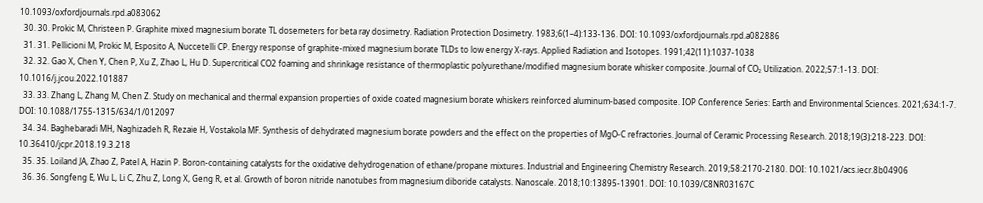10.1093/oxfordjournals.rpd.a083062
  30. 30. Prokic M, Christeen P. Graphite mixed magnesium borate TL dosemeters for beta ray dosimetry. Radiation Protection Dosimetry. 1983;6(1–4):133-136. DOI: 10.1093/oxfordjournals.rpd.a082886
  31. 31. Pellicioni M, Prokic M, Esposito A, Nuccetelli CP. Energy response of graphite-mixed magnesium borate TLDs to low energy X-rays. Applied Radiation and Isotopes. 1991;42(11):1037-1038
  32. 32. Gao X, Chen Y, Chen P, Xu Z, Zhao L, Hu D. Supercritical CO2 foaming and shrinkage resistance of thermoplastic polyurethane/modified magnesium borate whisker composite. Journal of CO₂ Utilization. 2022;57:1-13. DOI: 10.1016/j.jcou.2022.101887
  33. 33. Zhang L, Zhang M, Chen Z. Study on mechanical and thermal expansion properties of oxide coated magnesium borate whiskers reinforced aluminum-based composite. IOP Conference Series: Earth and Environmental Sciences. 2021;634:1-7. DOI: 10.1088/1755-1315/634/1/012097
  34. 34. Baghebaradi MH, Naghizadeh R, Rezaie H, Vostakola MF. Synthesis of dehydrated magnesium borate powders and the effect on the properties of MgO-C refractories. Journal of Ceramic Processing Research. 2018;19(3):218-223. DOI: 10.36410/jcpr.2018.19.3.218
  35. 35. Loiland JA, Zhao Z, Patel A, Hazin P. Boron-containing catalysts for the oxidative dehydrogenation of ethane/propane mixtures. Industrial and Engineering Chemistry Research. 2019;58:2170-2180. DOI: 10.1021/acs.iecr.8b04906
  36. 36. Songfeng E, Wu L, Li C, Zhu Z, Long X, Geng R, et al. Growth of boron nitride nanotubes from magnesium diboride catalysts. Nanoscale. 2018;10:13895-13901. DOI: 10.1039/C8NR03167C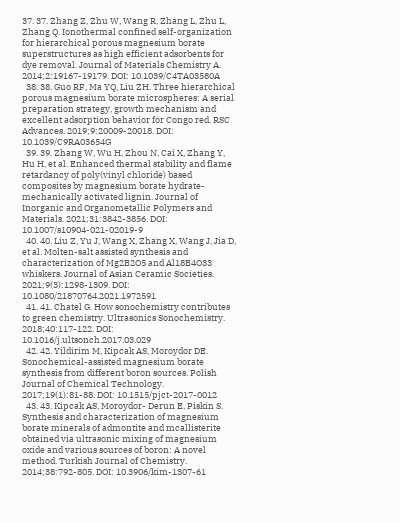37. 37. Zhang Z, Zhu W, Wang R, Zhang L, Zhu L, Zhang Q. Ionothermal confined self-organization for hierarchical porous magnesium borate superstructures as high efficient adsorbents for dye removal. Journal of Materials Chemistry A. 2014;2:19167-19179. DOI: 10.1039/C4TA03580A
  38. 38. Guo RF, Ma YQ, Liu ZH. Three hierarchical porous magnesium borate microspheres: A serial preparation strategy, growth mechanism and excellent adsorption behavior for Congo red. RSC Advances. 2019;9:20009-20018. DOI: 10.1039/C9RA03654G
  39. 39. Zhang W, Wu H, Zhou N, Cai X, Zhang Y, Hu H, et al. Enhanced thermal stability and flame retardancy of poly(vinyl chloride) based composites by magnesium borate hydrate-mechanically activated lignin. Journal of Inorganic and Organometallic Polymers and Materials. 2021;31:3842-3856. DOI: 10.1007/s10904-021-02019-9
  40. 40. Liu Z, Yu J, Wang X, Zhang X, Wang J, Jia D, et al. Molten-salt assisted synthesis and characterization of Mg2B2O5 and Al18B4O33 whiskers. Journal of Asian Ceramic Societies. 2021;9(3):1298-1309. DOI: 10.1080/21870764.2021.1972591
  41. 41. Chatel G. How sonochemistry contributes to green chemistry. Ultrasonics Sonochemistry. 2018;40:117-122. DOI: 10.1016/j.ultsonch.2017.03.029
  42. 42. Yildirim M, Kipcak AS, Moroydor DE. Sonochemical-assisted magnesium borate synthesis from different boron sources. Polish Journal of Chemical Technology. 2017;19(1):81-88. DOI: 10.1515/pjct-2017-0012
  43. 43. Kipcak AS, Moroydor- Derun E, Piskin S. Synthesis and characterization of magnesium borate minerals of admontite and mcallisterite obtained via ultrasonic mixing of magnesium oxide and various sources of boron: A novel method. Turkish Journal of Chemistry. 2014;38:792-805. DOI: 10.3906/kim-1307-61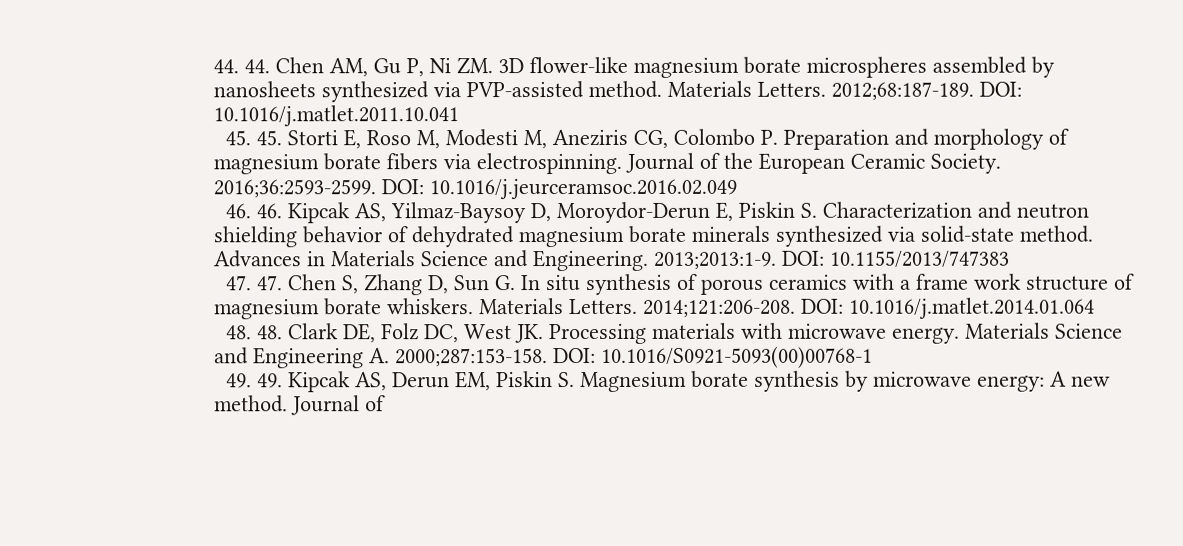44. 44. Chen AM, Gu P, Ni ZM. 3D flower-like magnesium borate microspheres assembled by nanosheets synthesized via PVP-assisted method. Materials Letters. 2012;68:187-189. DOI: 10.1016/j.matlet.2011.10.041
  45. 45. Storti E, Roso M, Modesti M, Aneziris CG, Colombo P. Preparation and morphology of magnesium borate fibers via electrospinning. Journal of the European Ceramic Society. 2016;36:2593-2599. DOI: 10.1016/j.jeurceramsoc.2016.02.049
  46. 46. Kipcak AS, Yilmaz-Baysoy D, Moroydor-Derun E, Piskin S. Characterization and neutron shielding behavior of dehydrated magnesium borate minerals synthesized via solid-state method. Advances in Materials Science and Engineering. 2013;2013:1-9. DOI: 10.1155/2013/747383
  47. 47. Chen S, Zhang D, Sun G. In situ synthesis of porous ceramics with a frame work structure of magnesium borate whiskers. Materials Letters. 2014;121:206-208. DOI: 10.1016/j.matlet.2014.01.064
  48. 48. Clark DE, Folz DC, West JK. Processing materials with microwave energy. Materials Science and Engineering A. 2000;287:153-158. DOI: 10.1016/S0921-5093(00)00768-1
  49. 49. Kipcak AS, Derun EM, Piskin S. Magnesium borate synthesis by microwave energy: A new method. Journal of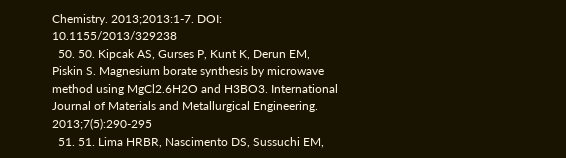Chemistry. 2013;2013:1-7. DOI: 10.1155/2013/329238
  50. 50. Kipcak AS, Gurses P, Kunt K, Derun EM, Piskin S. Magnesium borate synthesis by microwave method using MgCl2.6H2O and H3BO3. International Journal of Materials and Metallurgical Engineering. 2013;7(5):290-295
  51. 51. Lima HRBR, Nascimento DS, Sussuchi EM,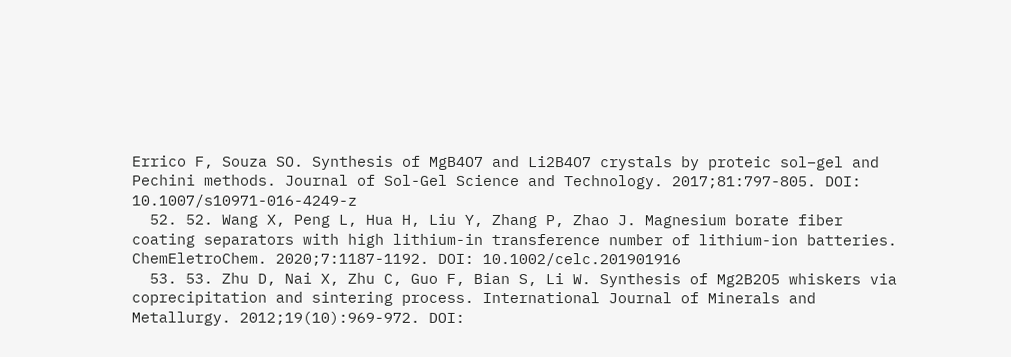Errico F, Souza SO. Synthesis of MgB4O7 and Li2B4O7 crystals by proteic sol–gel and Pechini methods. Journal of Sol-Gel Science and Technology. 2017;81:797-805. DOI: 10.1007/s10971-016-4249-z
  52. 52. Wang X, Peng L, Hua H, Liu Y, Zhang P, Zhao J. Magnesium borate fiber coating separators with high lithium-in transference number of lithium-ion batteries. ChemEletroChem. 2020;7:1187-1192. DOI: 10.1002/celc.201901916
  53. 53. Zhu D, Nai X, Zhu C, Guo F, Bian S, Li W. Synthesis of Mg2B2O5 whiskers via coprecipitation and sintering process. International Journal of Minerals and Metallurgy. 2012;19(10):969-972. DOI: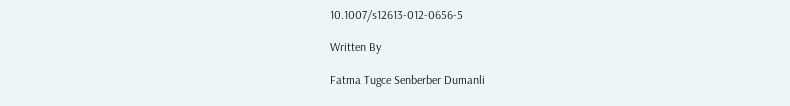10.1007/s12613-012-0656-5

Written By

Fatma Tugce Senberber Dumanli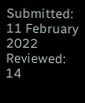Submitted: 11 February 2022 Reviewed: 14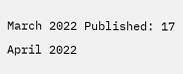March 2022 Published: 17 April 2022